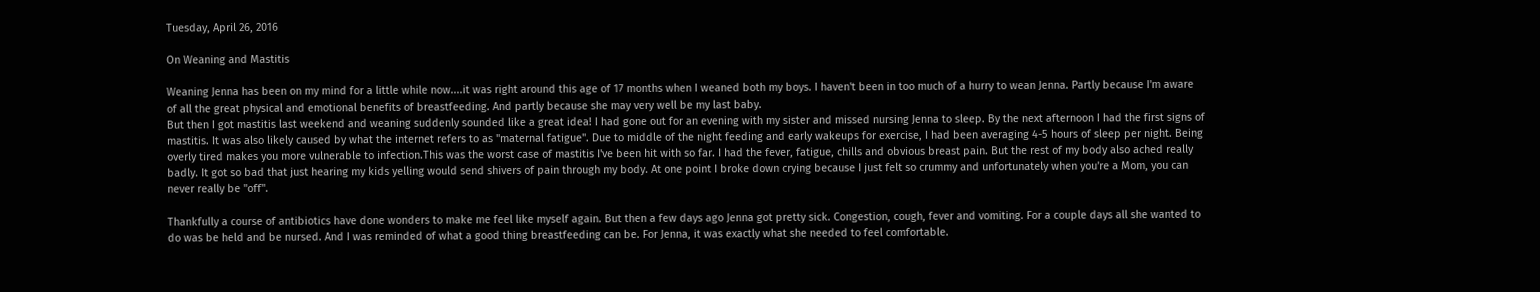Tuesday, April 26, 2016

On Weaning and Mastitis

Weaning Jenna has been on my mind for a little while now....it was right around this age of 17 months when I weaned both my boys. I haven't been in too much of a hurry to wean Jenna. Partly because I'm aware of all the great physical and emotional benefits of breastfeeding. And partly because she may very well be my last baby.
But then I got mastitis last weekend and weaning suddenly sounded like a great idea! I had gone out for an evening with my sister and missed nursing Jenna to sleep. By the next afternoon I had the first signs of mastitis. It was also likely caused by what the internet refers to as "maternal fatigue". Due to middle of the night feeding and early wakeups for exercise, I had been averaging 4-5 hours of sleep per night. Being overly tired makes you more vulnerable to infection.This was the worst case of mastitis I've been hit with so far. I had the fever, fatigue, chills and obvious breast pain. But the rest of my body also ached really badly. It got so bad that just hearing my kids yelling would send shivers of pain through my body. At one point I broke down crying because I just felt so crummy and unfortunately when you're a Mom, you can never really be "off".

Thankfully a course of antibiotics have done wonders to make me feel like myself again. But then a few days ago Jenna got pretty sick. Congestion, cough, fever and vomiting. For a couple days all she wanted to do was be held and be nursed. And I was reminded of what a good thing breastfeeding can be. For Jenna, it was exactly what she needed to feel comfortable.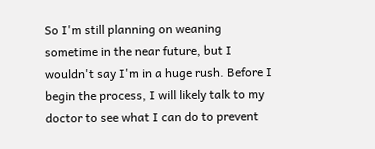So I'm still planning on weaning sometime in the near future, but I wouldn't say I'm in a huge rush. Before I begin the process, I will likely talk to my doctor to see what I can do to prevent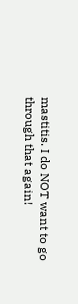mastitis. I do NOT want to go through that again!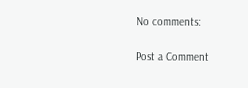No comments:

Post a Comment